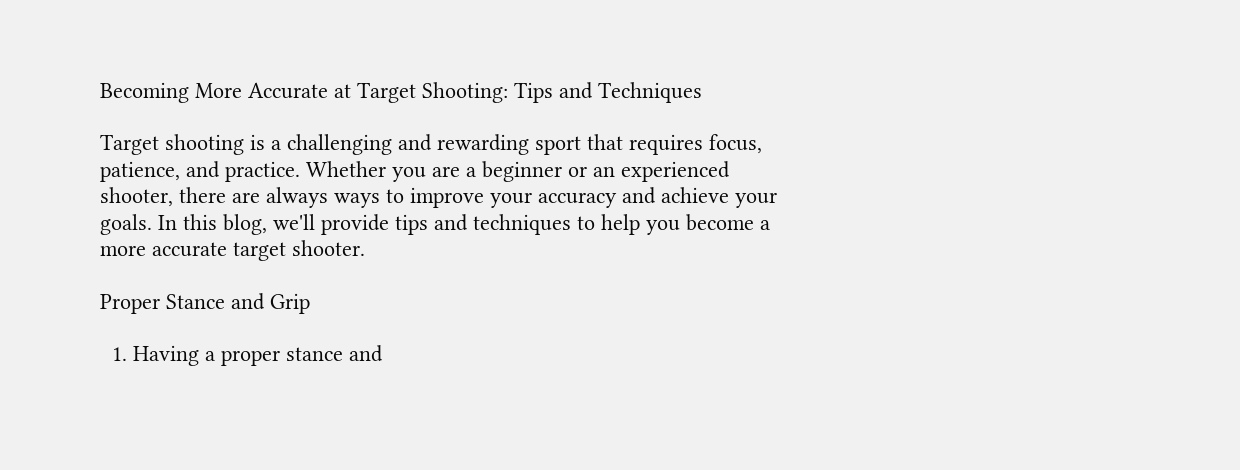Becoming More Accurate at Target Shooting: Tips and Techniques

Target shooting is a challenging and rewarding sport that requires focus, patience, and practice. Whether you are a beginner or an experienced shooter, there are always ways to improve your accuracy and achieve your goals. In this blog, we'll provide tips and techniques to help you become a more accurate target shooter.

Proper Stance and Grip

  1. Having a proper stance and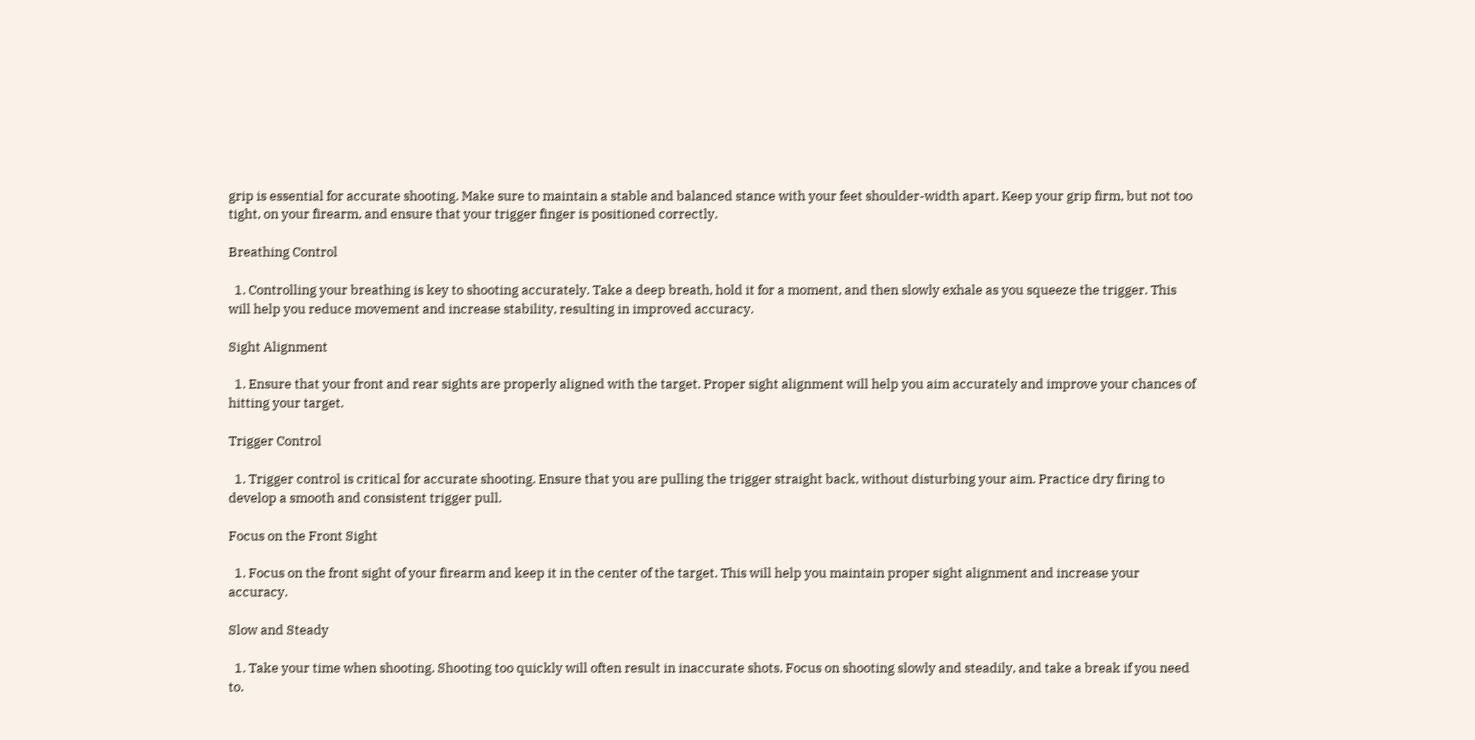grip is essential for accurate shooting. Make sure to maintain a stable and balanced stance with your feet shoulder-width apart. Keep your grip firm, but not too tight, on your firearm, and ensure that your trigger finger is positioned correctly.

Breathing Control

  1. Controlling your breathing is key to shooting accurately. Take a deep breath, hold it for a moment, and then slowly exhale as you squeeze the trigger. This will help you reduce movement and increase stability, resulting in improved accuracy.

Sight Alignment

  1. Ensure that your front and rear sights are properly aligned with the target. Proper sight alignment will help you aim accurately and improve your chances of hitting your target.

Trigger Control

  1. Trigger control is critical for accurate shooting. Ensure that you are pulling the trigger straight back, without disturbing your aim. Practice dry firing to develop a smooth and consistent trigger pull.

Focus on the Front Sight

  1. Focus on the front sight of your firearm and keep it in the center of the target. This will help you maintain proper sight alignment and increase your accuracy.

Slow and Steady

  1. Take your time when shooting. Shooting too quickly will often result in inaccurate shots. Focus on shooting slowly and steadily, and take a break if you need to.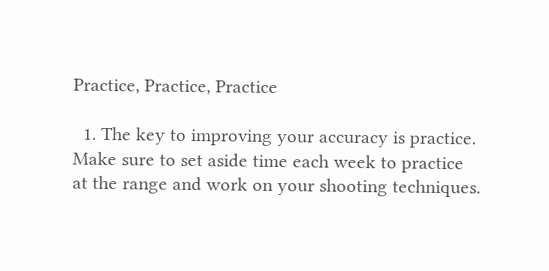Practice, Practice, Practice

  1. The key to improving your accuracy is practice. Make sure to set aside time each week to practice at the range and work on your shooting techniques.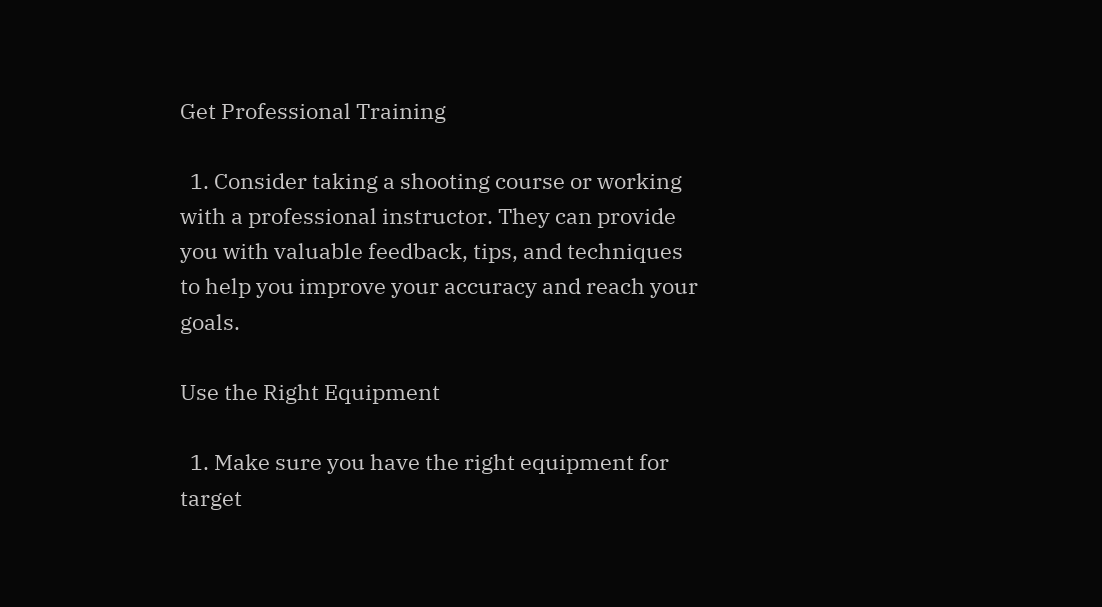Get Professional Training

  1. Consider taking a shooting course or working with a professional instructor. They can provide you with valuable feedback, tips, and techniques to help you improve your accuracy and reach your goals.

Use the Right Equipment

  1. Make sure you have the right equipment for target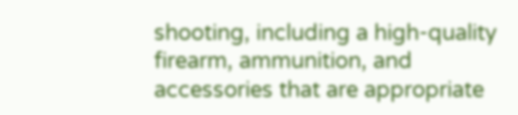shooting, including a high-quality firearm, ammunition, and accessories that are appropriate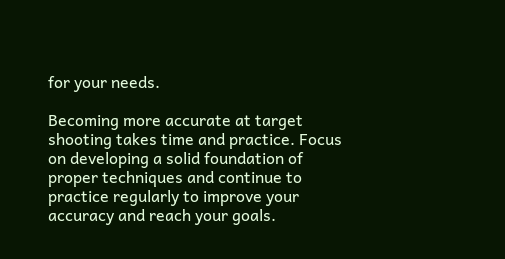for your needs.

Becoming more accurate at target shooting takes time and practice. Focus on developing a solid foundation of proper techniques and continue to practice regularly to improve your accuracy and reach your goals.